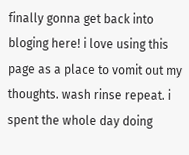finally gonna get back into bloging here! i love using this page as a place to vomit out my thoughts. wash rinse repeat. i spent the whole day doing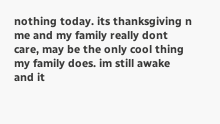nothing today. its thanksgiving n me and my family really dont care, may be the only cool thing my family does. im still awake and it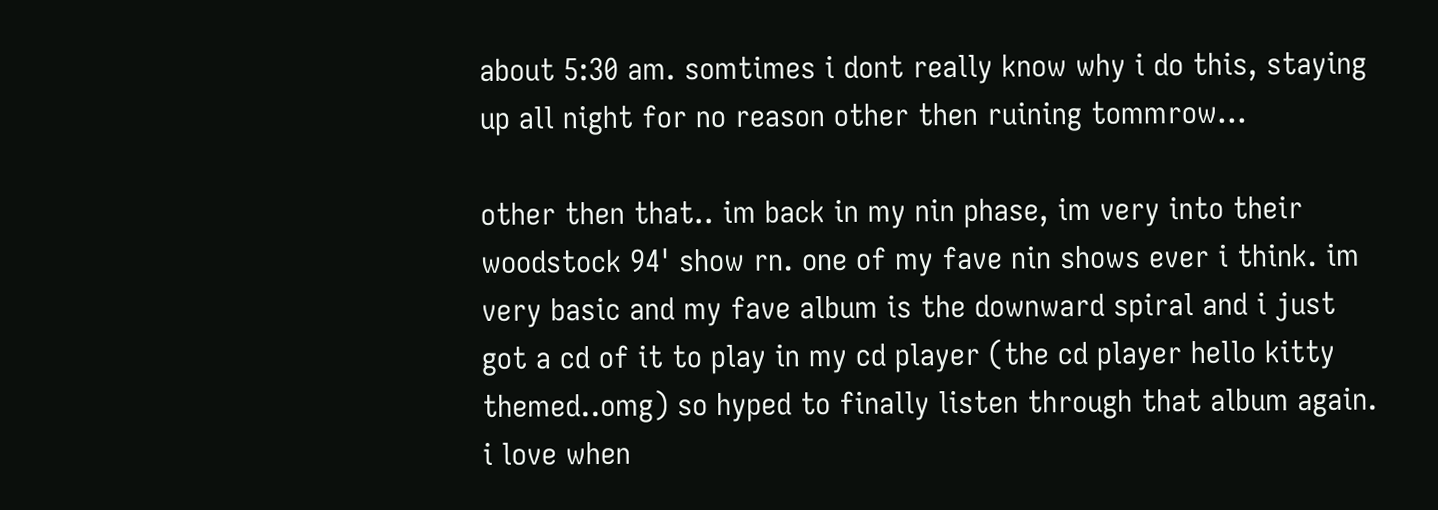about 5:30 am. somtimes i dont really know why i do this, staying up all night for no reason other then ruining tommrow...

other then that.. im back in my nin phase, im very into their woodstock 94' show rn. one of my fave nin shows ever i think. im very basic and my fave album is the downward spiral and i just got a cd of it to play in my cd player (the cd player hello kitty themed..omg) so hyped to finally listen through that album again. i love when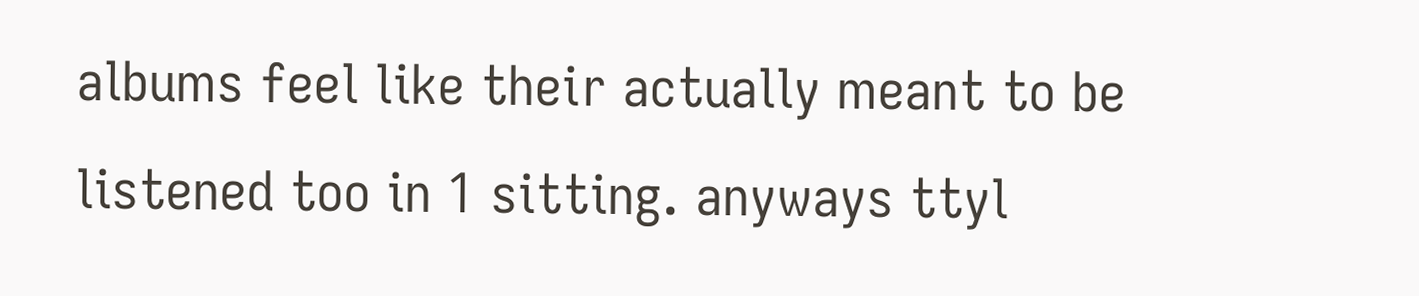albums feel like their actually meant to be listened too in 1 sitting. anyways ttyl